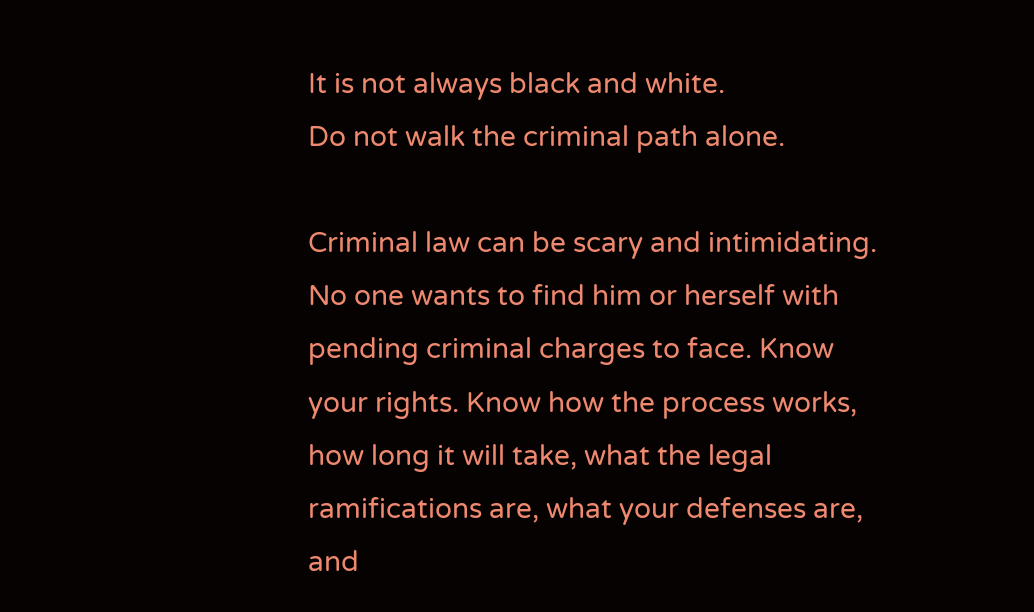It is not always black and white.
Do not walk the criminal path alone.

Criminal law can be scary and intimidating. No one wants to find him or herself with pending criminal charges to face. Know your rights. Know how the process works, how long it will take, what the legal ramifications are, what your defenses are, and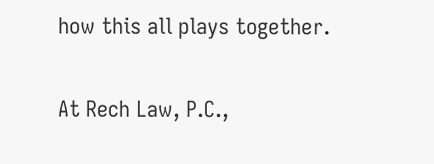how this all plays together.

At Rech Law, P.C.,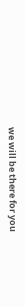we will be there for you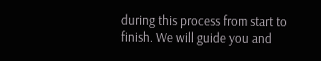during this process from start to finish. We will guide you and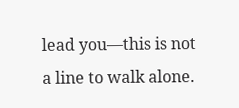lead you—this is not a line to walk alone.